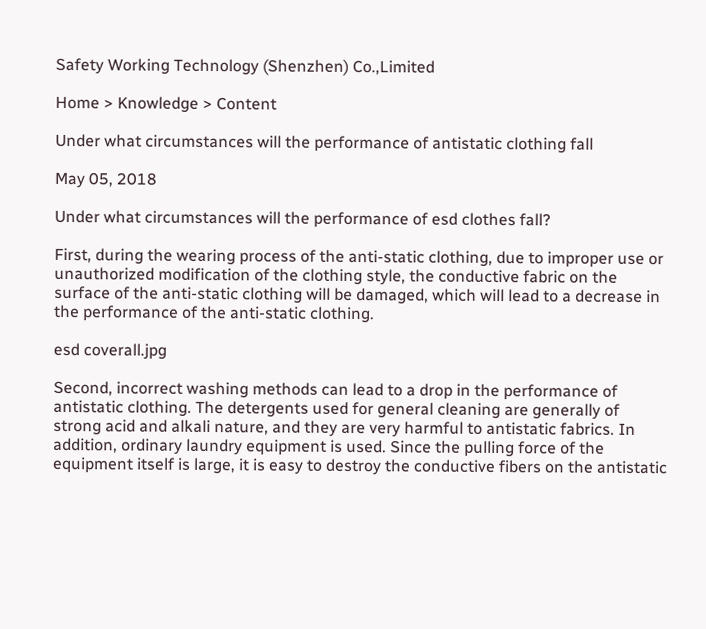Safety Working Technology (Shenzhen) Co.,Limited

Home > Knowledge > Content

Under what circumstances will the performance of antistatic clothing fall

May 05, 2018

Under what circumstances will the performance of esd clothes fall?

First, during the wearing process of the anti-static clothing, due to improper use or unauthorized modification of the clothing style, the conductive fabric on the surface of the anti-static clothing will be damaged, which will lead to a decrease in the performance of the anti-static clothing.

esd coverall.jpg

Second, incorrect washing methods can lead to a drop in the performance of antistatic clothing. The detergents used for general cleaning are generally of strong acid and alkali nature, and they are very harmful to antistatic fabrics. In addition, ordinary laundry equipment is used. Since the pulling force of the equipment itself is large, it is easy to destroy the conductive fibers on the antistatic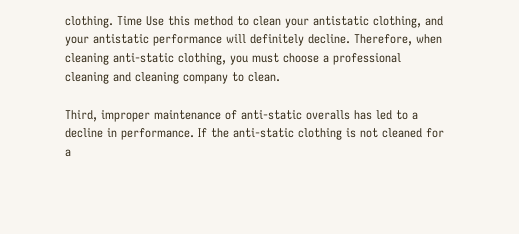clothing. Time Use this method to clean your antistatic clothing, and your antistatic performance will definitely decline. Therefore, when cleaning anti-static clothing, you must choose a professional cleaning and cleaning company to clean.

Third, improper maintenance of anti-static overalls has led to a decline in performance. If the anti-static clothing is not cleaned for a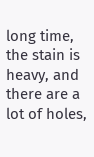long time, the stain is heavy, and there are a lot of holes,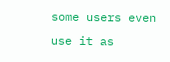some users even use it as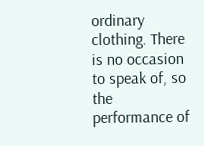ordinary clothing. There is no occasion to speak of, so the performance of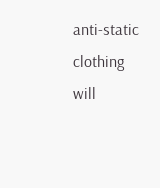anti-static clothing will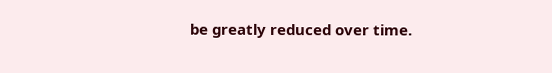be greatly reduced over time.